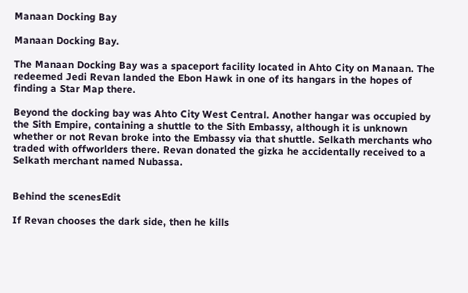Manaan Docking Bay

Manaan Docking Bay.

The Manaan Docking Bay was a spaceport facility located in Ahto City on Manaan. The redeemed Jedi Revan landed the Ebon Hawk in one of its hangars in the hopes of finding a Star Map there.

Beyond the docking bay was Ahto City West Central. Another hangar was occupied by the Sith Empire, containing a shuttle to the Sith Embassy, although it is unknown whether or not Revan broke into the Embassy via that shuttle. Selkath merchants who traded with offworlders there. Revan donated the gizka he accidentally received to a Selkath merchant named Nubassa.


Behind the scenesEdit

If Revan chooses the dark side, then he kills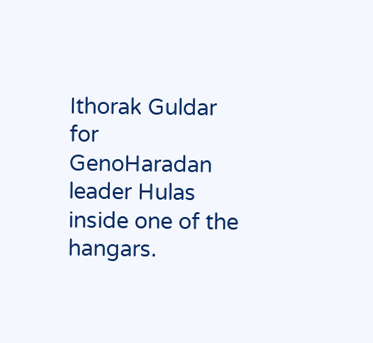Ithorak Guldar for GenoHaradan leader Hulas inside one of the hangars.